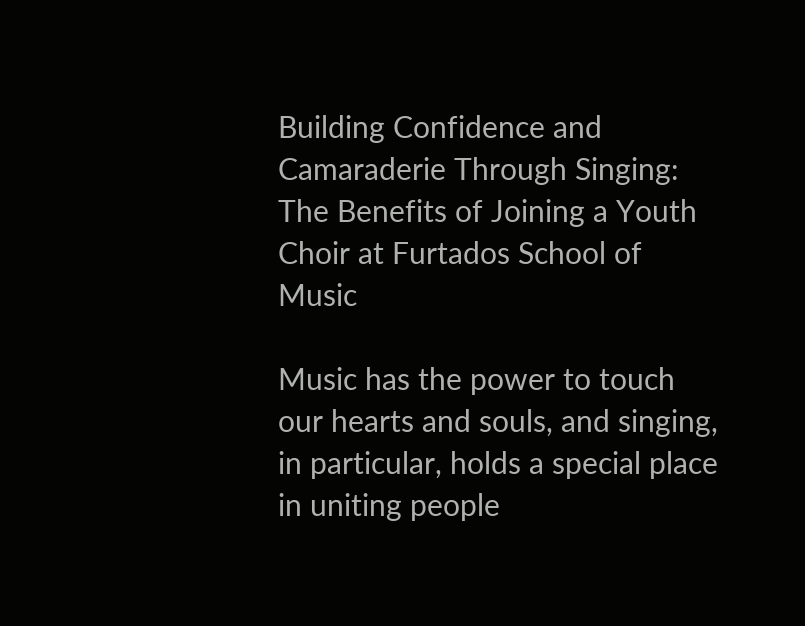Building Confidence and Camaraderie Through Singing: The Benefits of Joining a Youth Choir at Furtados School of Music

Music has the power to touch our hearts and souls, and singing, in particular, holds a special place in uniting people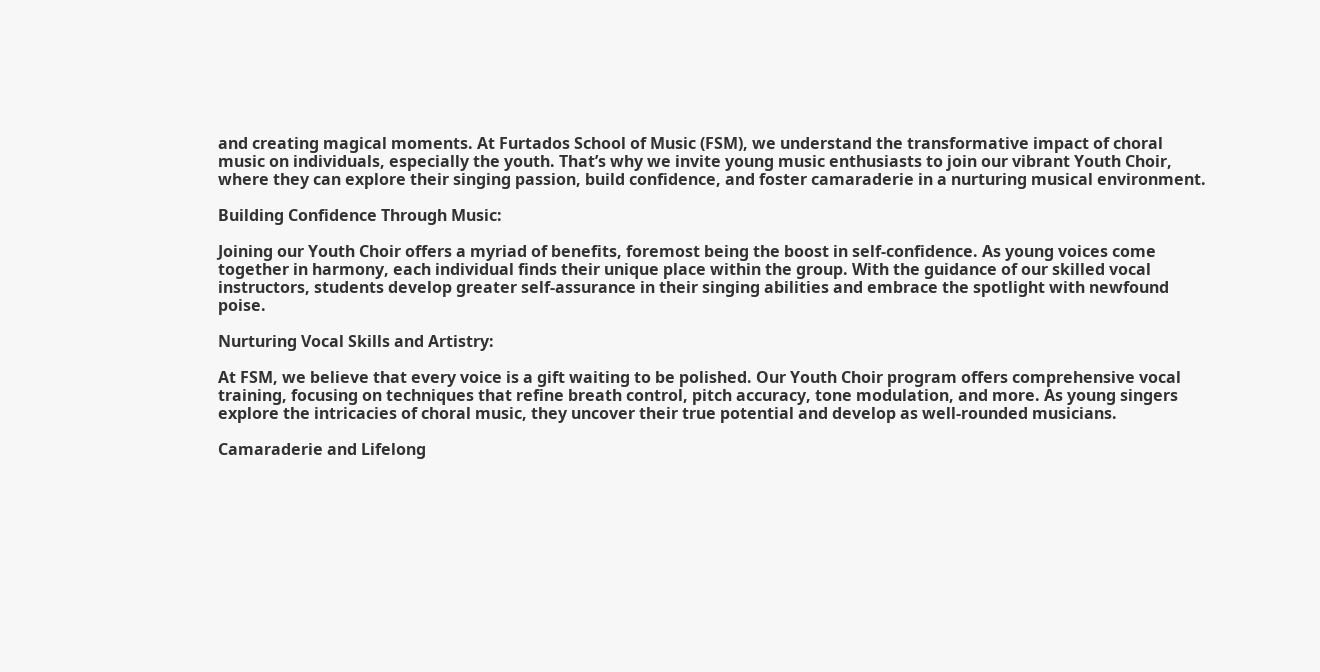and creating magical moments. At Furtados School of Music (FSM), we understand the transformative impact of choral music on individuals, especially the youth. That’s why we invite young music enthusiasts to join our vibrant Youth Choir, where they can explore their singing passion, build confidence, and foster camaraderie in a nurturing musical environment.

Building Confidence Through Music:

Joining our Youth Choir offers a myriad of benefits, foremost being the boost in self-confidence. As young voices come together in harmony, each individual finds their unique place within the group. With the guidance of our skilled vocal instructors, students develop greater self-assurance in their singing abilities and embrace the spotlight with newfound poise.

Nurturing Vocal Skills and Artistry:

At FSM, we believe that every voice is a gift waiting to be polished. Our Youth Choir program offers comprehensive vocal training, focusing on techniques that refine breath control, pitch accuracy, tone modulation, and more. As young singers explore the intricacies of choral music, they uncover their true potential and develop as well-rounded musicians.

Camaraderie and Lifelong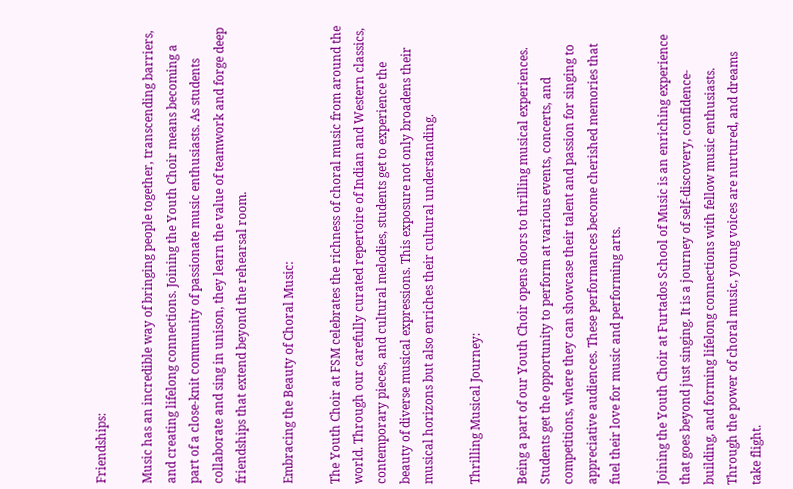Friendships:

Music has an incredible way of bringing people together, transcending barriers, and creating lifelong connections. Joining the Youth Choir means becoming a part of a close-knit community of passionate music enthusiasts. As students collaborate and sing in unison, they learn the value of teamwork and forge deep friendships that extend beyond the rehearsal room.

Embracing the Beauty of Choral Music:

The Youth Choir at FSM celebrates the richness of choral music from around the world. Through our carefully curated repertoire of Indian and Western classics, contemporary pieces, and cultural melodies, students get to experience the beauty of diverse musical expressions. This exposure not only broadens their musical horizons but also enriches their cultural understanding.

Thrilling Musical Journey:

Being a part of our Youth Choir opens doors to thrilling musical experiences. Students get the opportunity to perform at various events, concerts, and competitions, where they can showcase their talent and passion for singing to appreciative audiences. These performances become cherished memories that fuel their love for music and performing arts.

Joining the Youth Choir at Furtados School of Music is an enriching experience that goes beyond just singing. It is a journey of self-discovery, confidence-building, and forming lifelong connections with fellow music enthusiasts. Through the power of choral music, young voices are nurtured, and dreams take flight.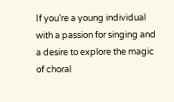If you’re a young individual with a passion for singing and a desire to explore the magic of choral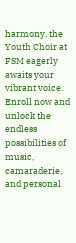harmony, the Youth Choir at FSM eagerly awaits your vibrant voice. Enroll now and unlock the endless possibilities of music, camaraderie, and personal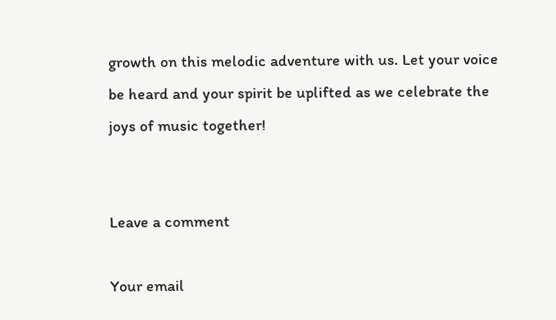growth on this melodic adventure with us. Let your voice be heard and your spirit be uplifted as we celebrate the joys of music together!


Leave a comment

Your email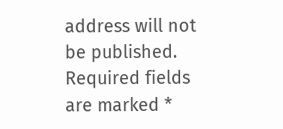address will not be published. Required fields are marked *